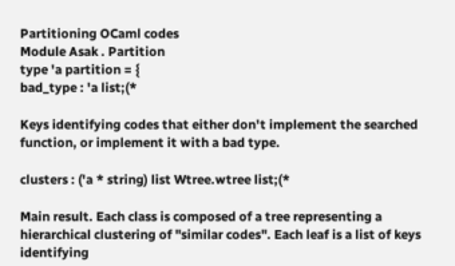Partitioning OCaml codes
Module Asak . Partition
type 'a partition = {
bad_type : 'a list;(*

Keys identifying codes that either don't implement the searched function, or implement it with a bad type.

clusters : ('a * string) list Wtree.wtree list;(*

Main result. Each class is composed of a tree representing a hierarchical clustering of "similar codes". Each leaf is a list of keys identifying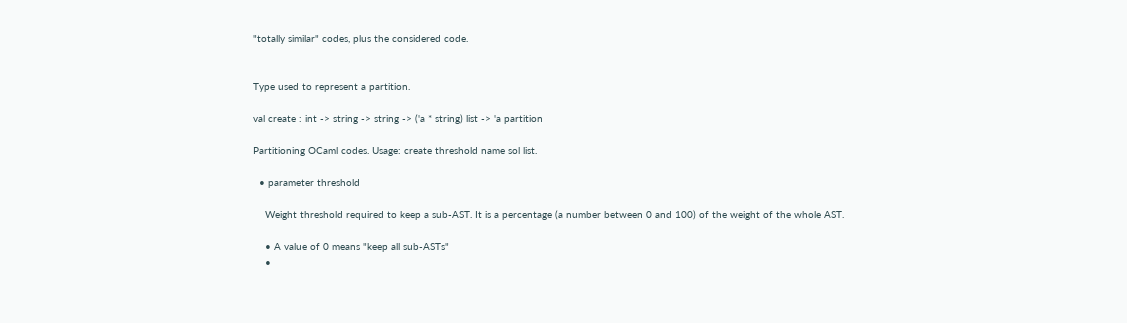"totally similar" codes, plus the considered code.


Type used to represent a partition.

val create : int -> string -> string -> ('a * string) list -> 'a partition

Partitioning OCaml codes. Usage: create threshold name sol list.

  • parameter threshold

    Weight threshold required to keep a sub-AST. It is a percentage (a number between 0 and 100) of the weight of the whole AST.

    • A value of 0 means "keep all sub-ASTs"
    •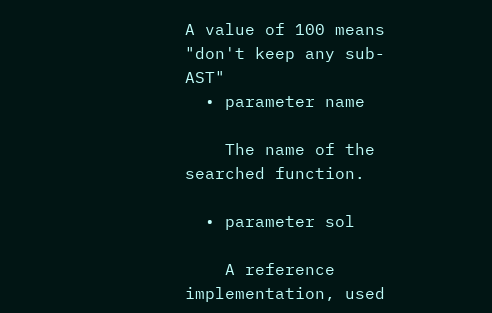A value of 100 means "don't keep any sub-AST"
  • parameter name

    The name of the searched function.

  • parameter sol

    A reference implementation, used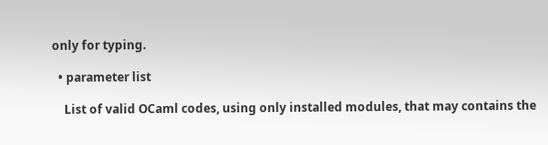only for typing.

  • parameter list

    List of valid OCaml codes, using only installed modules, that may contains the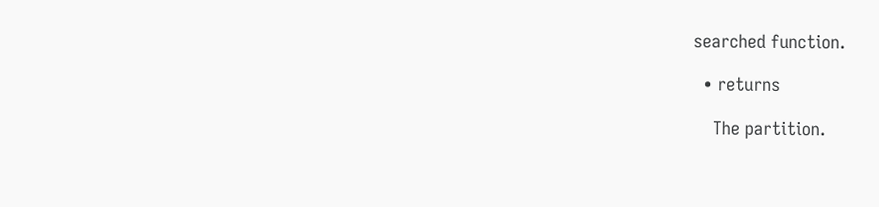searched function.

  • returns

    The partition.